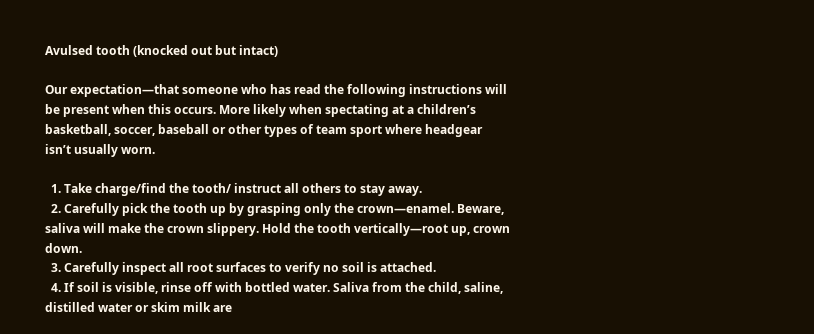Avulsed tooth (knocked out but intact)

Our expectation—that someone who has read the following instructions will be present when this occurs. More likely when spectating at a children’s basketball, soccer, baseball or other types of team sport where headgear isn’t usually worn.

  1. Take charge/find the tooth/ instruct all others to stay away.
  2. Carefully pick the tooth up by grasping only the crown—enamel. Beware, saliva will make the crown slippery. Hold the tooth vertically—root up, crown down.
  3. Carefully inspect all root surfaces to verify no soil is attached.
  4. If soil is visible, rinse off with bottled water. Saliva from the child, saline, distilled water or skim milk are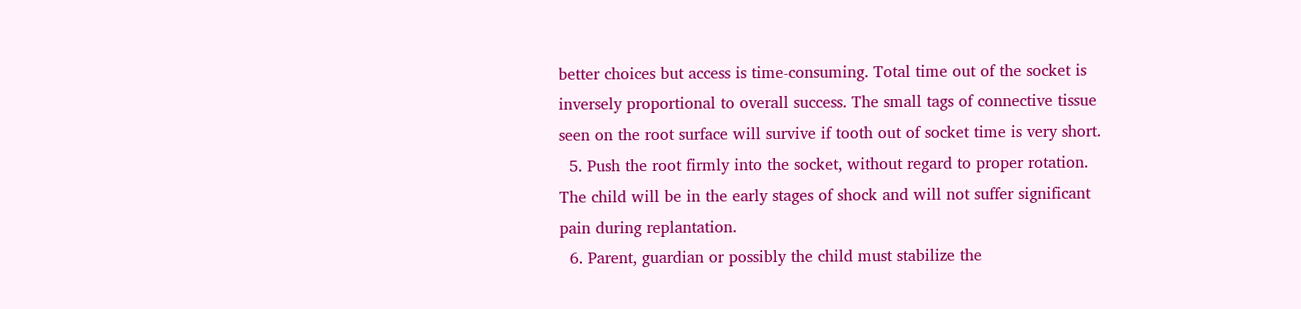better choices but access is time-consuming. Total time out of the socket is inversely proportional to overall success. The small tags of connective tissue seen on the root surface will survive if tooth out of socket time is very short.
  5. Push the root firmly into the socket, without regard to proper rotation. The child will be in the early stages of shock and will not suffer significant pain during replantation.
  6. Parent, guardian or possibly the child must stabilize the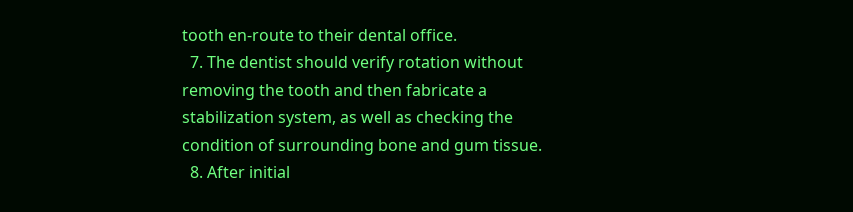tooth en-route to their dental office.
  7. The dentist should verify rotation without removing the tooth and then fabricate a stabilization system, as well as checking the condition of surrounding bone and gum tissue.
  8. After initial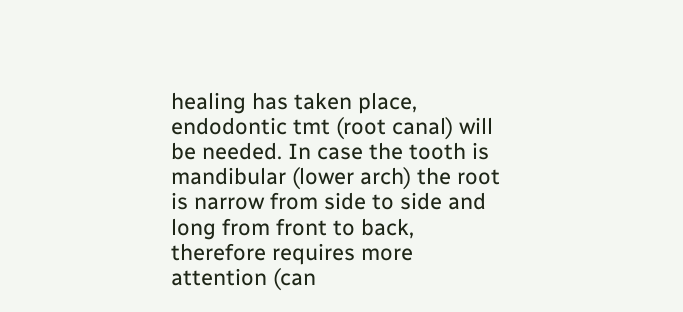healing has taken place, endodontic tmt (root canal) will be needed. In case the tooth is mandibular (lower arch) the root is narrow from side to side and long from front to back, therefore requires more attention (can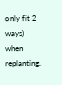only fit 2 ways) when replanting.